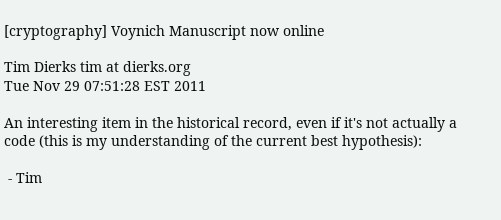[cryptography] Voynich Manuscript now online

Tim Dierks tim at dierks.org
Tue Nov 29 07:51:28 EST 2011

An interesting item in the historical record, even if it's not actually a
code (this is my understanding of the current best hypothesis):

 - Tim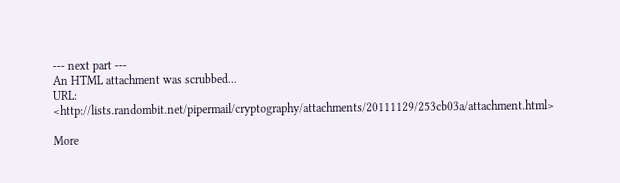--- next part ---
An HTML attachment was scrubbed...
URL: <http://lists.randombit.net/pipermail/cryptography/attachments/20111129/253cb03a/attachment.html>

More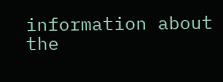information about the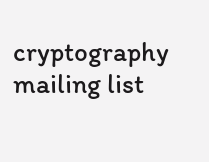cryptography mailing list